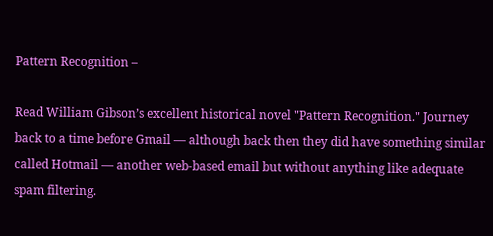Pattern Recognition –

Read William Gibson’s excellent historical novel "Pattern Recognition." Journey back to a time before Gmail — although back then they did have something similar called Hotmail — another web-based email but without anything like adequate spam filtering.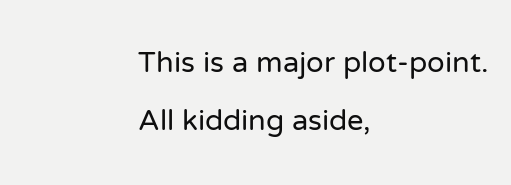This is a major plot-point.
All kidding aside,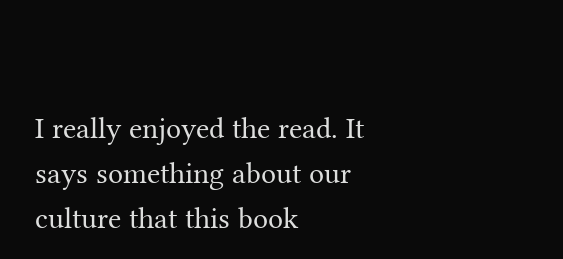I really enjoyed the read. It says something about our culture that this book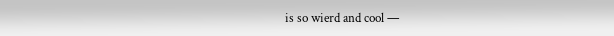is so wierd and cool —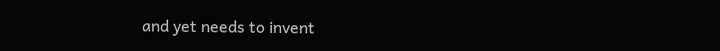and yet needs to invent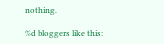nothing.

%d bloggers like this: